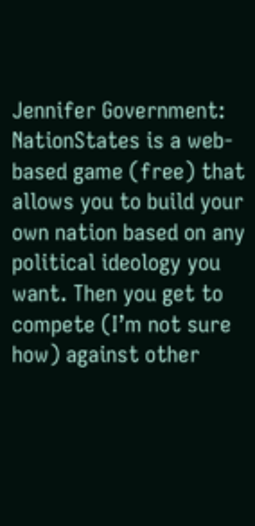Jennifer Government: NationStates is a web-based game (free) that allows you to build your own nation based on any political ideology you want. Then you get to compete (I’m not sure how) against other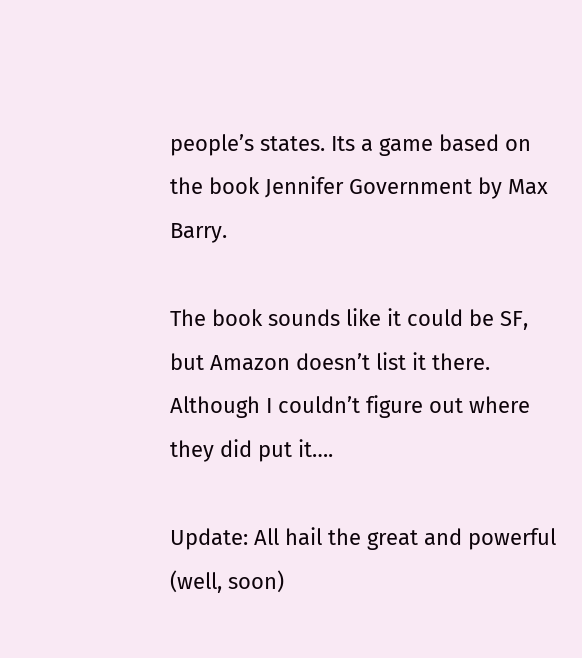people’s states. Its a game based on the book Jennifer Government by Max Barry.

The book sounds like it could be SF, but Amazon doesn’t list it there. Although I couldn’t figure out where they did put it….

Update: All hail the great and powerful (well, soon)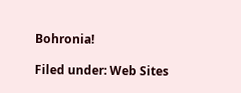Bohronia!

Filed under: Web Sites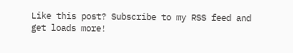Like this post? Subscribe to my RSS feed and get loads more!